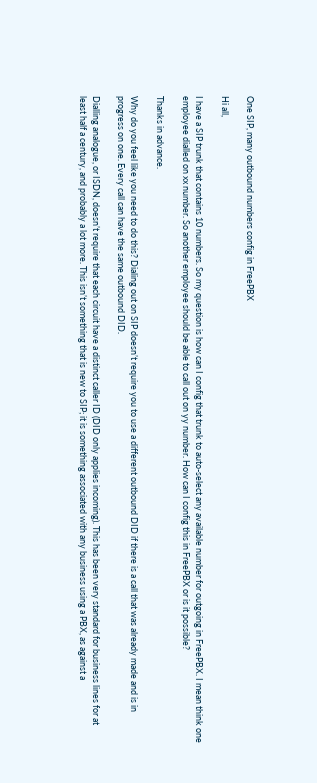One SIP, many outbound numbers config in FreePBX

Hi all,

I have a SIP trunk that contains 10 numbers. So my question is how can I config that trunk to auto-select any available number for outgoing in FreePBX. I mean think one employee dialled on xx number. So another employee should be able to call out on yy number. How can I config this in FreePBX or is it possible?

Thanks in advance.

Why do you feel like you need to do this? Dialing out on SIP doesn’t require you to use a different outbound DID if there is a call that was already made and is in progress on one. Every call can have the same outbound DID.

Dialling analogue, or ISDN, doesn’t require that each circuit have a distinct caller ID (DID only applies incoming). This has been very standard for business lines for at least half a century, and probably a lot more. This isn’t something that is new to SIP; it is something associated with any business using a PBX, as against a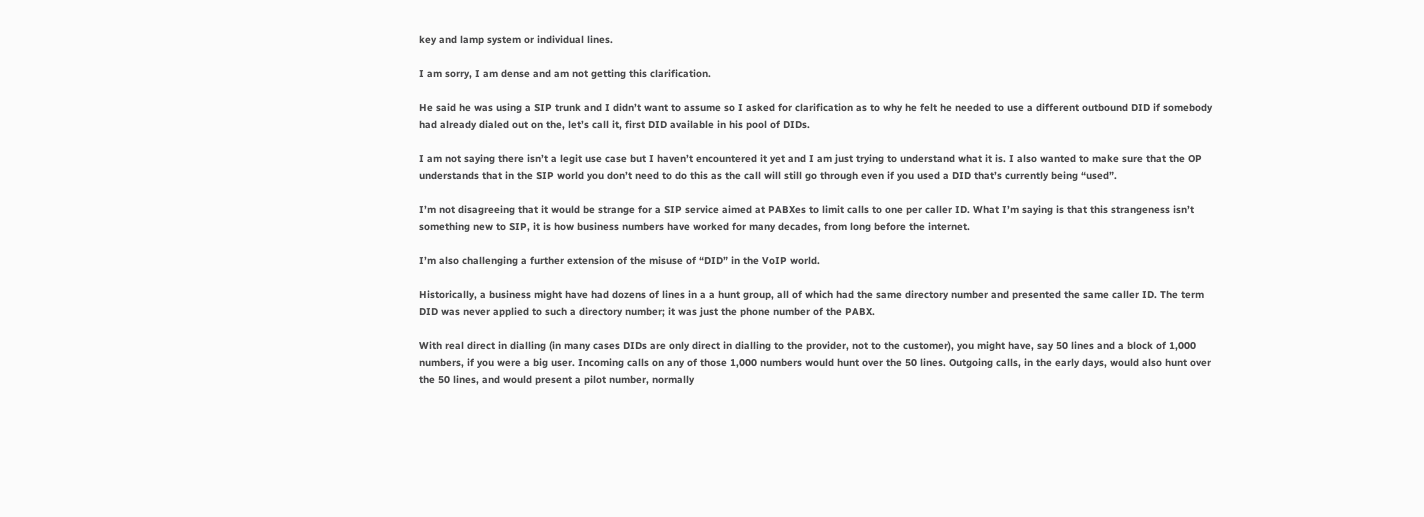key and lamp system or individual lines.

I am sorry, I am dense and am not getting this clarification.

He said he was using a SIP trunk and I didn’t want to assume so I asked for clarification as to why he felt he needed to use a different outbound DID if somebody had already dialed out on the, let’s call it, first DID available in his pool of DIDs.

I am not saying there isn’t a legit use case but I haven’t encountered it yet and I am just trying to understand what it is. I also wanted to make sure that the OP understands that in the SIP world you don’t need to do this as the call will still go through even if you used a DID that’s currently being “used”.

I’m not disagreeing that it would be strange for a SIP service aimed at PABXes to limit calls to one per caller ID. What I’m saying is that this strangeness isn’t something new to SIP, it is how business numbers have worked for many decades, from long before the internet.

I’m also challenging a further extension of the misuse of “DID” in the VoIP world.

Historically, a business might have had dozens of lines in a a hunt group, all of which had the same directory number and presented the same caller ID. The term DID was never applied to such a directory number; it was just the phone number of the PABX.

With real direct in dialling (in many cases DIDs are only direct in dialling to the provider, not to the customer), you might have, say 50 lines and a block of 1,000 numbers, if you were a big user. Incoming calls on any of those 1,000 numbers would hunt over the 50 lines. Outgoing calls, in the early days, would also hunt over the 50 lines, and would present a pilot number, normally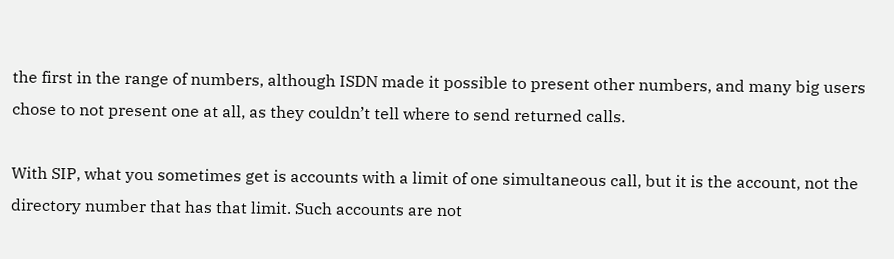the first in the range of numbers, although ISDN made it possible to present other numbers, and many big users chose to not present one at all, as they couldn’t tell where to send returned calls.

With SIP, what you sometimes get is accounts with a limit of one simultaneous call, but it is the account, not the directory number that has that limit. Such accounts are not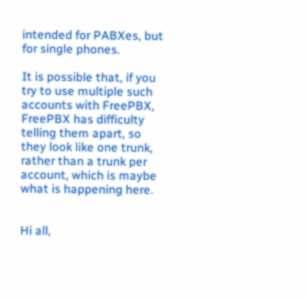intended for PABXes, but for single phones.

It is possible that, if you try to use multiple such accounts with FreePBX, FreePBX has difficulty telling them apart, so they look like one trunk, rather than a trunk per account, which is maybe what is happening here.


Hi all,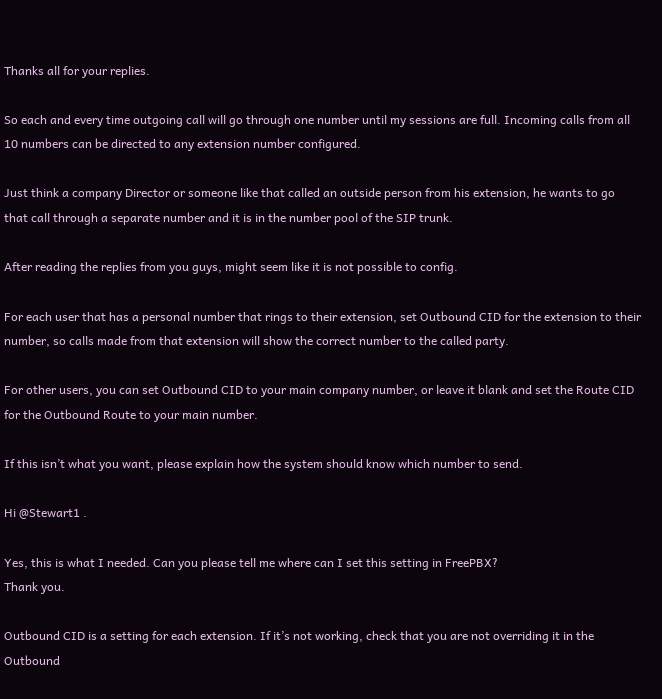Thanks all for your replies.

So each and every time outgoing call will go through one number until my sessions are full. Incoming calls from all 10 numbers can be directed to any extension number configured.

Just think a company Director or someone like that called an outside person from his extension, he wants to go that call through a separate number and it is in the number pool of the SIP trunk.

After reading the replies from you guys, might seem like it is not possible to config.

For each user that has a personal number that rings to their extension, set Outbound CID for the extension to their number, so calls made from that extension will show the correct number to the called party.

For other users, you can set Outbound CID to your main company number, or leave it blank and set the Route CID for the Outbound Route to your main number.

If this isn’t what you want, please explain how the system should know which number to send.

Hi @Stewart1 .

Yes, this is what I needed. Can you please tell me where can I set this setting in FreePBX?
Thank you.

Outbound CID is a setting for each extension. If it’s not working, check that you are not overriding it in the Outbound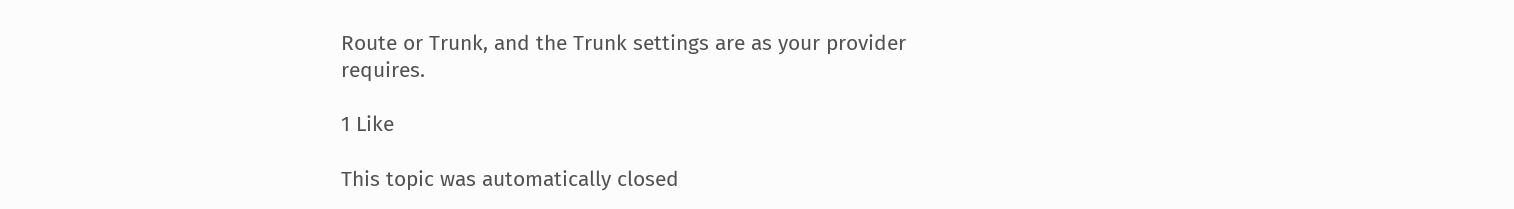Route or Trunk, and the Trunk settings are as your provider requires.

1 Like

This topic was automatically closed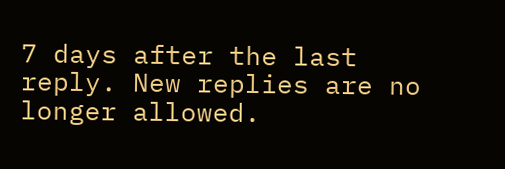7 days after the last reply. New replies are no longer allowed.